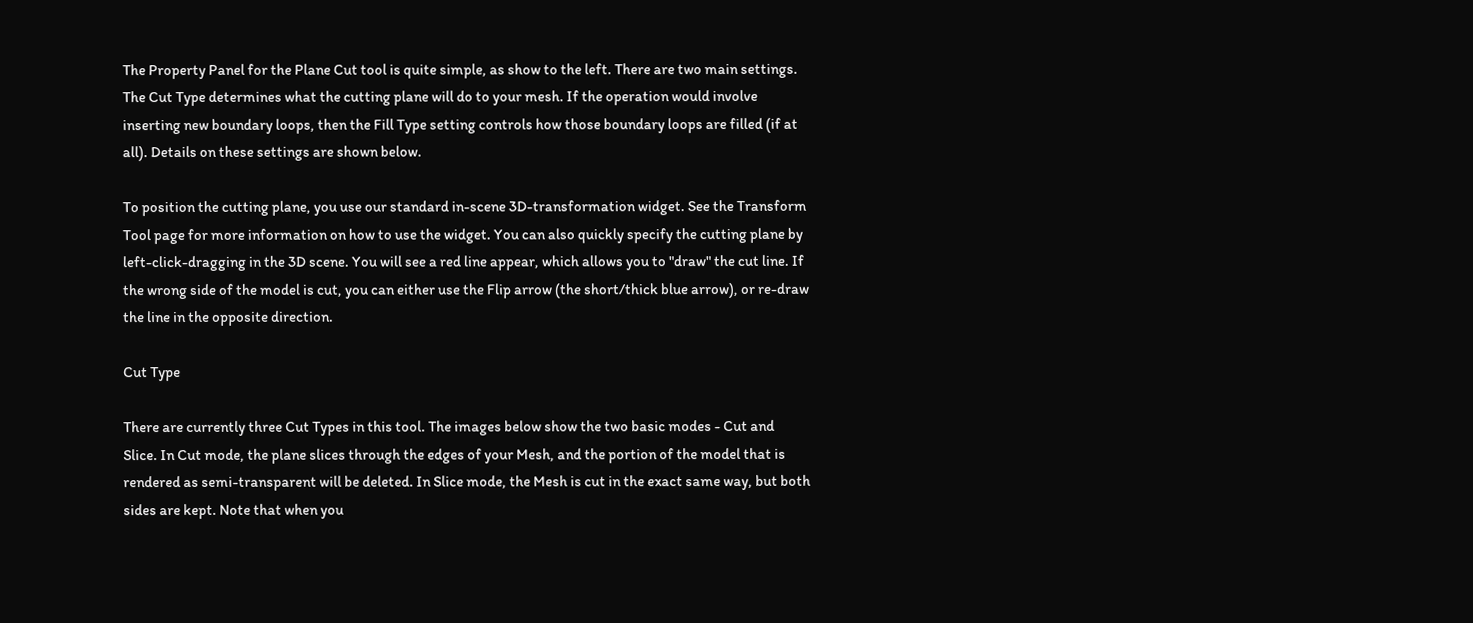The Property Panel for the Plane Cut tool is quite simple, as show to the left. There are two main settings. The Cut Type determines what the cutting plane will do to your mesh. If the operation would involve inserting new boundary loops, then the Fill Type setting controls how those boundary loops are filled (if at all). Details on these settings are shown below.

To position the cutting plane, you use our standard in-scene 3D-transformation widget. See the Transform Tool page for more information on how to use the widget. You can also quickly specify the cutting plane by left-click-dragging in the 3D scene. You will see a red line appear, which allows you to "draw" the cut line. If the wrong side of the model is cut, you can either use the Flip arrow (the short/thick blue arrow), or re-draw the line in the opposite direction.

Cut Type

There are currently three Cut Types in this tool. The images below show the two basic modes - Cut and Slice. In Cut mode, the plane slices through the edges of your Mesh, and the portion of the model that is rendered as semi-transparent will be deleted. In Slice mode, the Mesh is cut in the exact same way, but both sides are kept. Note that when you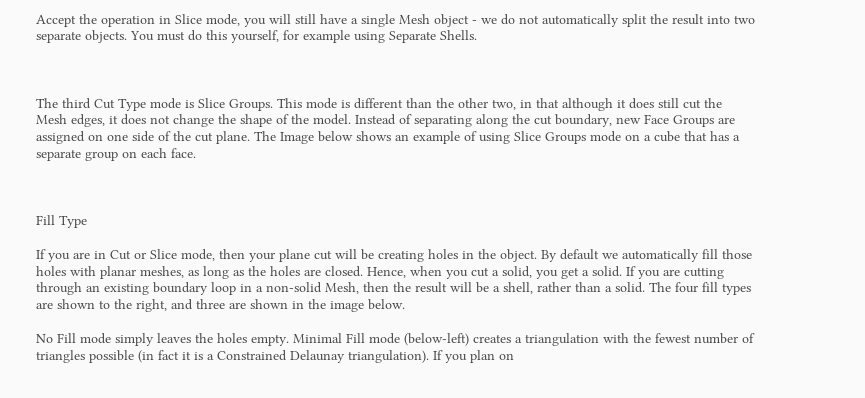Accept the operation in Slice mode, you will still have a single Mesh object - we do not automatically split the result into two separate objects. You must do this yourself, for example using Separate Shells.



The third Cut Type mode is Slice Groups. This mode is different than the other two, in that although it does still cut the Mesh edges, it does not change the shape of the model. Instead of separating along the cut boundary, new Face Groups are assigned on one side of the cut plane. The Image below shows an example of using Slice Groups mode on a cube that has a separate group on each face.



Fill Type

If you are in Cut or Slice mode, then your plane cut will be creating holes in the object. By default we automatically fill those holes with planar meshes, as long as the holes are closed. Hence, when you cut a solid, you get a solid. If you are cutting through an existing boundary loop in a non-solid Mesh, then the result will be a shell, rather than a solid. The four fill types are shown to the right, and three are shown in the image below.

No Fill mode simply leaves the holes empty. Minimal Fill mode (below-left) creates a triangulation with the fewest number of triangles possible (in fact it is a Constrained Delaunay triangulation). If you plan on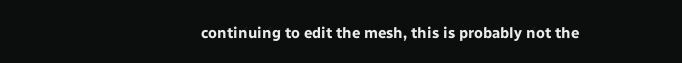continuing to edit the mesh, this is probably not the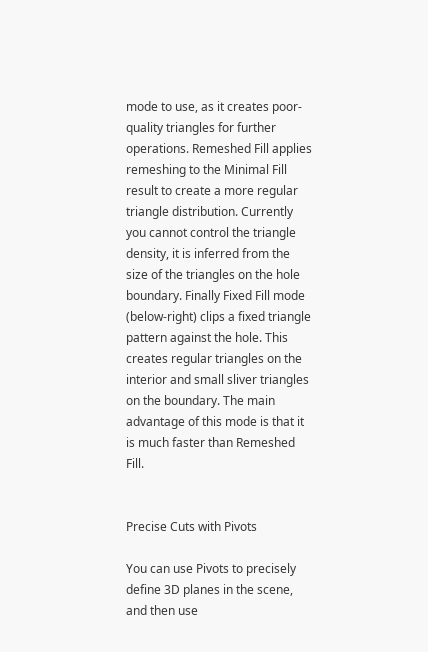mode to use, as it creates poor-quality triangles for further operations. Remeshed Fill applies remeshing to the Minimal Fill result to create a more regular triangle distribution. Currently you cannot control the triangle density, it is inferred from the size of the triangles on the hole boundary. Finally Fixed Fill mode (below-right) clips a fixed triangle pattern against the hole. This creates regular triangles on the interior and small sliver triangles on the boundary. The main advantage of this mode is that it is much faster than Remeshed Fill.


Precise Cuts with Pivots

You can use Pivots to precisely define 3D planes in the scene, and then use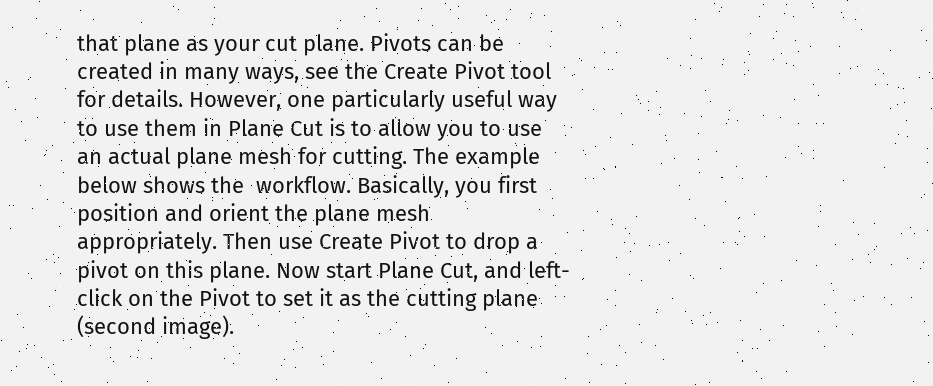that plane as your cut plane. Pivots can be created in many ways, see the Create Pivot tool for details. However, one particularly useful way to use them in Plane Cut is to allow you to use an actual plane mesh for cutting. The example below shows the  workflow. Basically, you first position and orient the plane mesh appropriately. Then use Create Pivot to drop a pivot on this plane. Now start Plane Cut, and left-click on the Pivot to set it as the cutting plane (second image).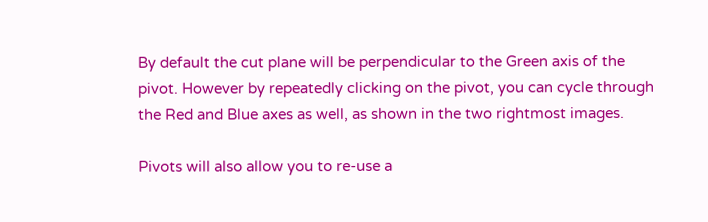By default the cut plane will be perpendicular to the Green axis of the pivot. However by repeatedly clicking on the pivot, you can cycle through the Red and Blue axes as well, as shown in the two rightmost images.

Pivots will also allow you to re-use a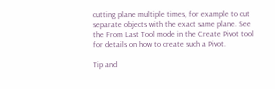cutting plane multiple times, for example to cut separate objects with the exact same plane. See the From Last Tool mode in the Create Pivot tool for details on how to create such a Pivot.

Tip and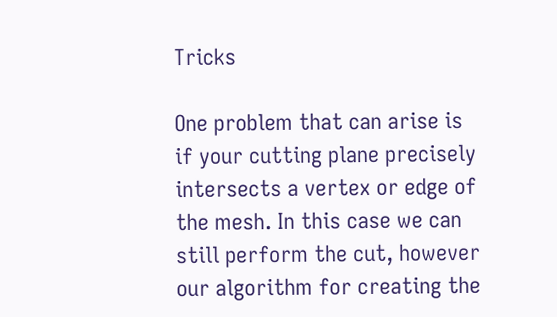Tricks

One problem that can arise is if your cutting plane precisely intersects a vertex or edge of the mesh. In this case we can still perform the cut, however our algorithm for creating the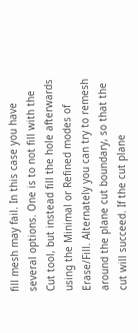fill mesh may fail. In this case you have several options. One is to not fill with the Cut tool, but instead fill the hole afterwards using the Minimal or Refined modes of Erase/Fill. Alternately you can try to remesh around the plane cut boundary, so that the cut will succeed. If the cut plane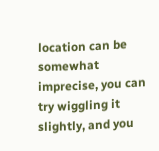location can be somewhat imprecise, you can try wiggling it slightly, and you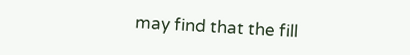may find that the fill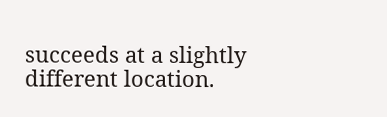succeeds at a slightly different location.